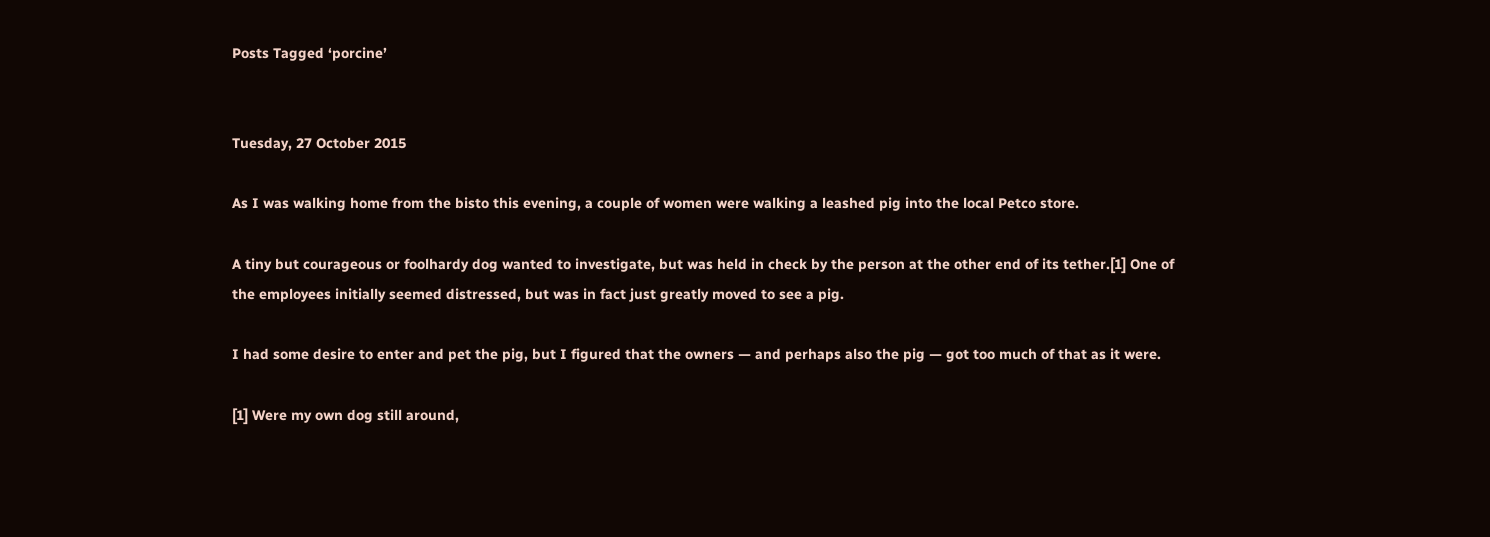Posts Tagged ‘porcine’


Tuesday, 27 October 2015

As I was walking home from the bisto this evening, a couple of women were walking a leashed pig into the local Petco store.

A tiny but courageous or foolhardy dog wanted to investigate, but was held in check by the person at the other end of its tether.[1] One of the employees initially seemed distressed, but was in fact just greatly moved to see a pig.

I had some desire to enter and pet the pig, but I figured that the owners — and perhaps also the pig — got too much of that as it were.

[1] Were my own dog still around,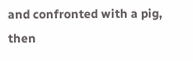and confronted with a pig, then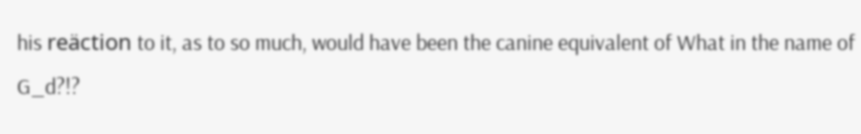his reäction to it, as to so much, would have been the canine equivalent of What in the name of G_d?!?